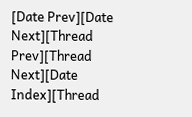[Date Prev][Date Next][Thread Prev][Thread Next][Date Index][Thread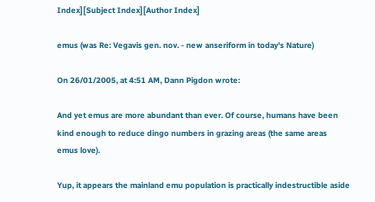Index][Subject Index][Author Index]

emus (was Re: Vegavis gen. nov. - new anseriform in today's Nature)

On 26/01/2005, at 4:51 AM, Dann Pigdon wrote:

And yet emus are more abundant than ever. Of course, humans have been
kind enough to reduce dingo numbers in grazing areas (the same areas
emus love).

Yup, it appears the mainland emu population is practically indestructible aside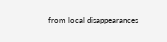from local disappearances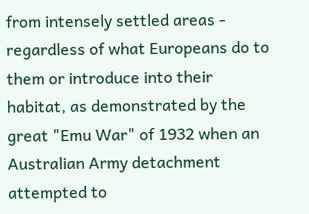from intensely settled areas - regardless of what Europeans do to them or introduce into their habitat, as demonstrated by the great "Emu War" of 1932 when an Australian Army detachment attempted to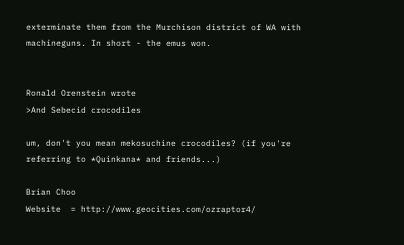exterminate them from the Murchison district of WA with machineguns. In short - the emus won.


Ronald Orenstein wrote
>And Sebecid crocodiles

um, don't you mean mekosuchine crocodiles? (if you're referring to *Quinkana* and friends...)

Brian Choo
Website  = http://www.geocities.com/ozraptor4/